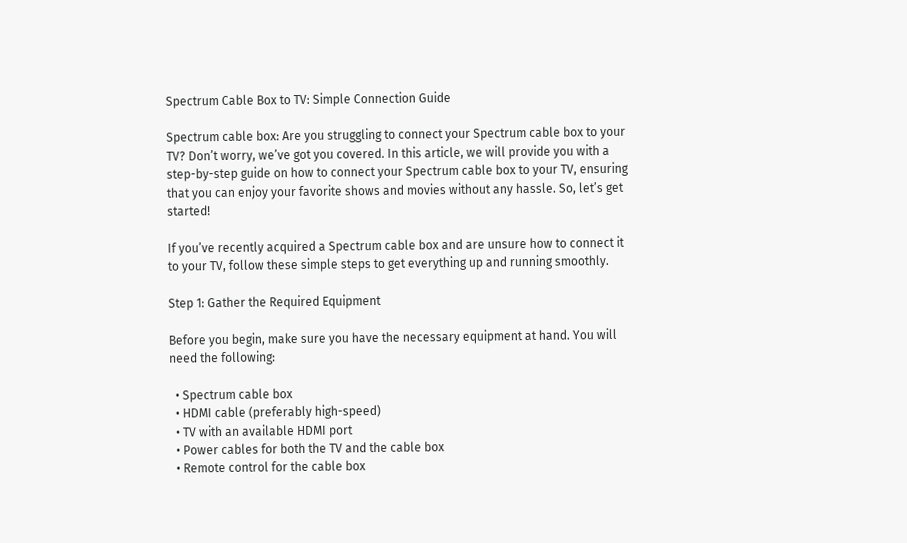Spectrum Cable Box to TV: Simple Connection Guide

Spectrum cable box: Are you struggling to connect your Spectrum cable box to your TV? Don’t worry, we’ve got you covered. In this article, we will provide you with a step-by-step guide on how to connect your Spectrum cable box to your TV, ensuring that you can enjoy your favorite shows and movies without any hassle. So, let’s get started!

If you’ve recently acquired a Spectrum cable box and are unsure how to connect it to your TV, follow these simple steps to get everything up and running smoothly.

Step 1: Gather the Required Equipment

Before you begin, make sure you have the necessary equipment at hand. You will need the following:

  • Spectrum cable box
  • HDMI cable (preferably high-speed)
  • TV with an available HDMI port
  • Power cables for both the TV and the cable box
  • Remote control for the cable box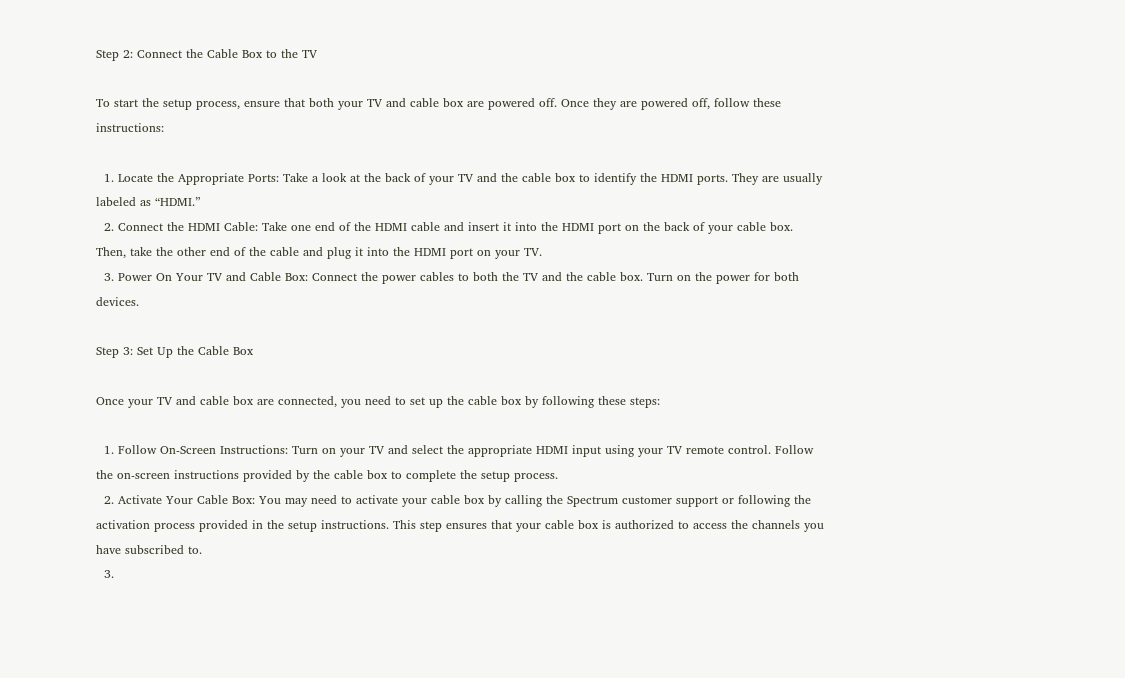Step 2: Connect the Cable Box to the TV

To start the setup process, ensure that both your TV and cable box are powered off. Once they are powered off, follow these instructions:

  1. Locate the Appropriate Ports: Take a look at the back of your TV and the cable box to identify the HDMI ports. They are usually labeled as “HDMI.”
  2. Connect the HDMI Cable: Take one end of the HDMI cable and insert it into the HDMI port on the back of your cable box. Then, take the other end of the cable and plug it into the HDMI port on your TV.
  3. Power On Your TV and Cable Box: Connect the power cables to both the TV and the cable box. Turn on the power for both devices.

Step 3: Set Up the Cable Box

Once your TV and cable box are connected, you need to set up the cable box by following these steps:

  1. Follow On-Screen Instructions: Turn on your TV and select the appropriate HDMI input using your TV remote control. Follow the on-screen instructions provided by the cable box to complete the setup process.
  2. Activate Your Cable Box: You may need to activate your cable box by calling the Spectrum customer support or following the activation process provided in the setup instructions. This step ensures that your cable box is authorized to access the channels you have subscribed to.
  3.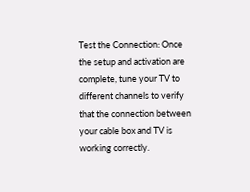Test the Connection: Once the setup and activation are complete, tune your TV to different channels to verify that the connection between your cable box and TV is working correctly.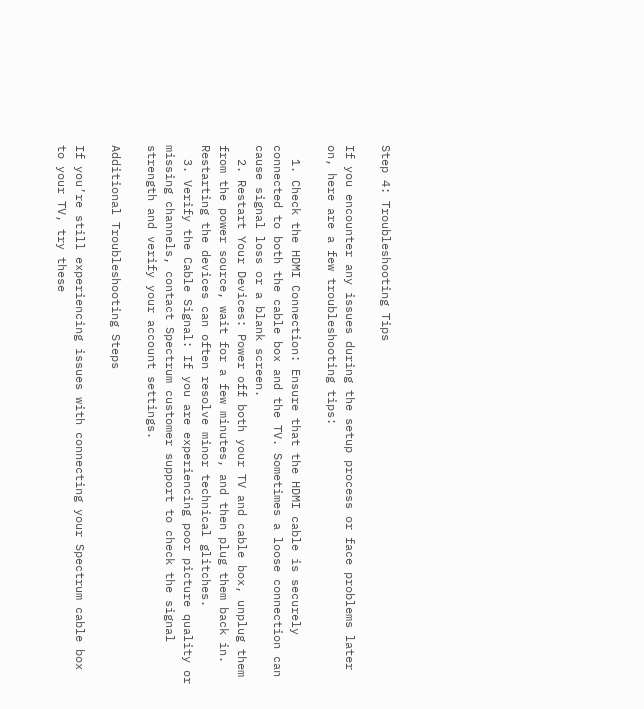Step 4: Troubleshooting Tips

If you encounter any issues during the setup process or face problems later on, here are a few troubleshooting tips:

  1. Check the HDMI Connection: Ensure that the HDMI cable is securely connected to both the cable box and the TV. Sometimes a loose connection can cause signal loss or a blank screen.
  2. Restart Your Devices: Power off both your TV and cable box, unplug them from the power source, wait for a few minutes, and then plug them back in. Restarting the devices can often resolve minor technical glitches.
  3. Verify the Cable Signal: If you are experiencing poor picture quality or missing channels, contact Spectrum customer support to check the signal strength and verify your account settings.

Additional Troubleshooting Steps

If you’re still experiencing issues with connecting your Spectrum cable box to your TV, try these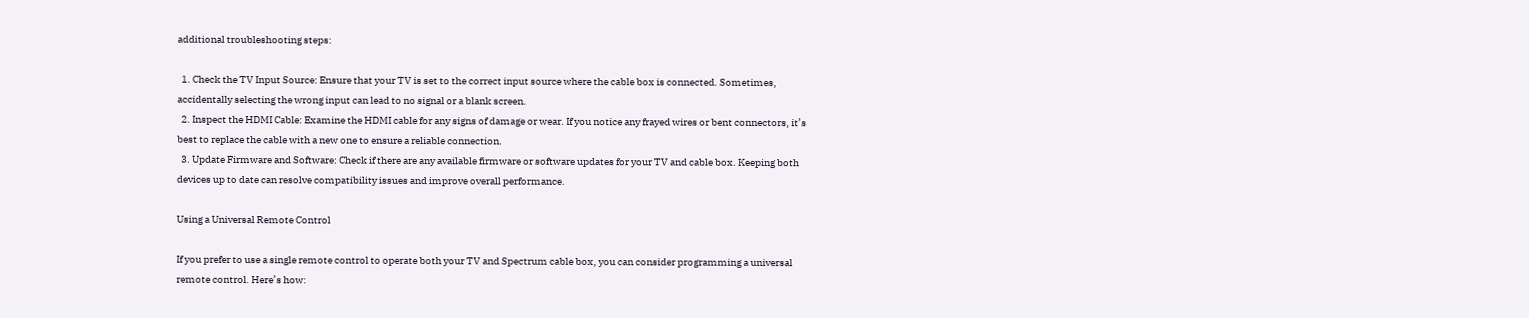additional troubleshooting steps:

  1. Check the TV Input Source: Ensure that your TV is set to the correct input source where the cable box is connected. Sometimes, accidentally selecting the wrong input can lead to no signal or a blank screen.
  2. Inspect the HDMI Cable: Examine the HDMI cable for any signs of damage or wear. If you notice any frayed wires or bent connectors, it’s best to replace the cable with a new one to ensure a reliable connection.
  3. Update Firmware and Software: Check if there are any available firmware or software updates for your TV and cable box. Keeping both devices up to date can resolve compatibility issues and improve overall performance.

Using a Universal Remote Control

If you prefer to use a single remote control to operate both your TV and Spectrum cable box, you can consider programming a universal remote control. Here’s how: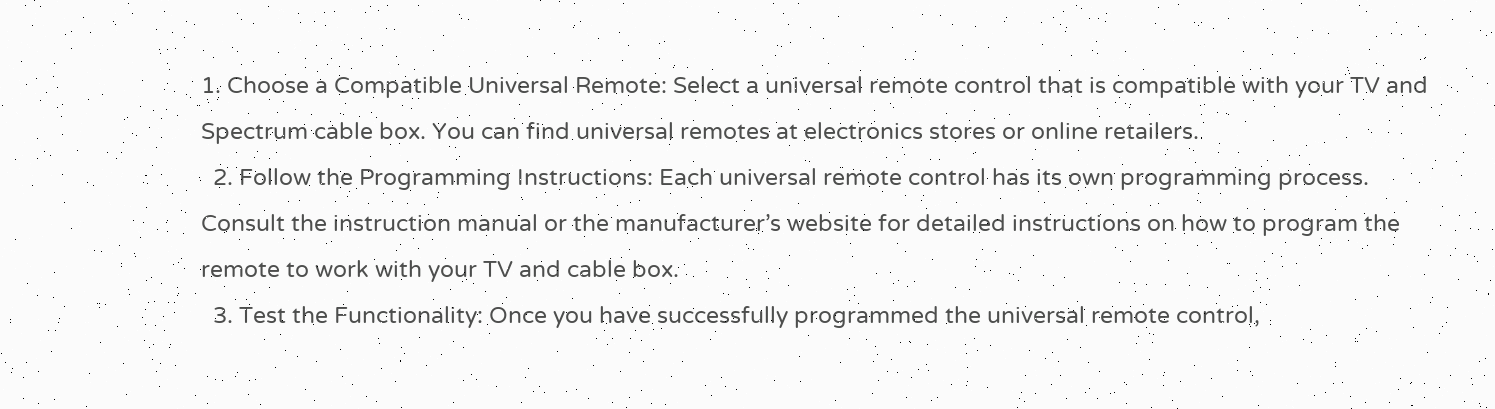1. Choose a Compatible Universal Remote: Select a universal remote control that is compatible with your TV and Spectrum cable box. You can find universal remotes at electronics stores or online retailers.
  2. Follow the Programming Instructions: Each universal remote control has its own programming process. Consult the instruction manual or the manufacturer’s website for detailed instructions on how to program the remote to work with your TV and cable box.
  3. Test the Functionality: Once you have successfully programmed the universal remote control,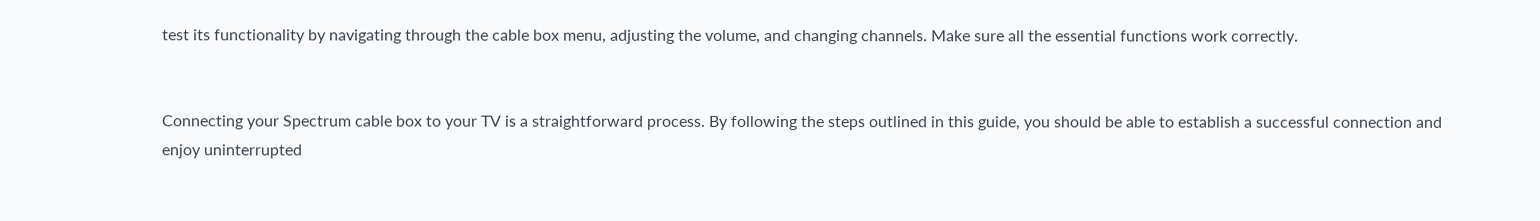test its functionality by navigating through the cable box menu, adjusting the volume, and changing channels. Make sure all the essential functions work correctly.


Connecting your Spectrum cable box to your TV is a straightforward process. By following the steps outlined in this guide, you should be able to establish a successful connection and enjoy uninterrupted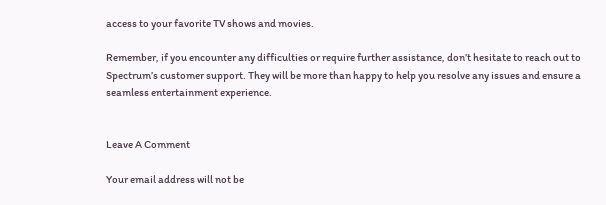access to your favorite TV shows and movies.

Remember, if you encounter any difficulties or require further assistance, don’t hesitate to reach out to Spectrum’s customer support. They will be more than happy to help you resolve any issues and ensure a seamless entertainment experience.


Leave A Comment

Your email address will not be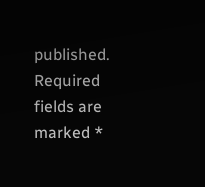published. Required fields are marked *